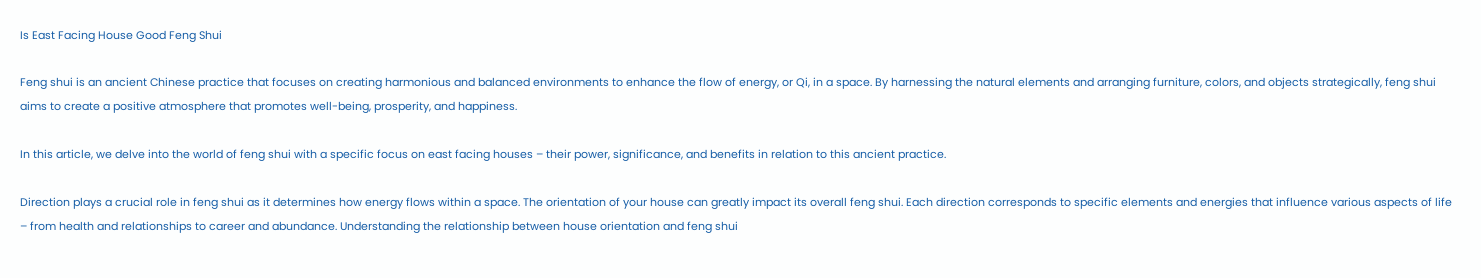Is East Facing House Good Feng Shui

Feng shui is an ancient Chinese practice that focuses on creating harmonious and balanced environments to enhance the flow of energy, or Qi, in a space. By harnessing the natural elements and arranging furniture, colors, and objects strategically, feng shui aims to create a positive atmosphere that promotes well-being, prosperity, and happiness.

In this article, we delve into the world of feng shui with a specific focus on east facing houses – their power, significance, and benefits in relation to this ancient practice.

Direction plays a crucial role in feng shui as it determines how energy flows within a space. The orientation of your house can greatly impact its overall feng shui. Each direction corresponds to specific elements and energies that influence various aspects of life – from health and relationships to career and abundance. Understanding the relationship between house orientation and feng shui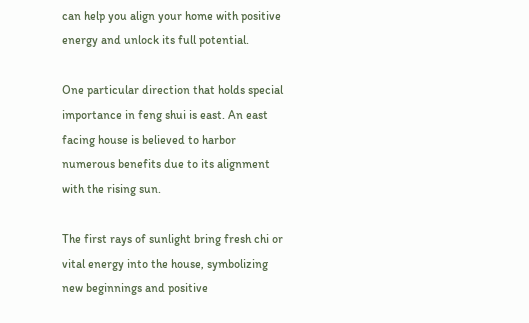can help you align your home with positive energy and unlock its full potential.

One particular direction that holds special importance in feng shui is east. An east facing house is believed to harbor numerous benefits due to its alignment with the rising sun.

The first rays of sunlight bring fresh chi or vital energy into the house, symbolizing new beginnings and positive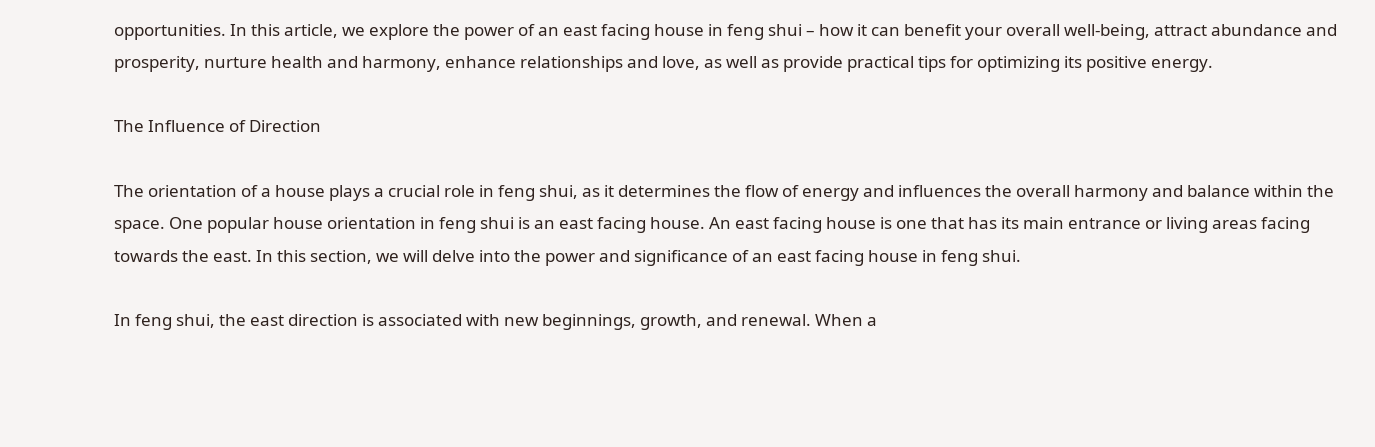opportunities. In this article, we explore the power of an east facing house in feng shui – how it can benefit your overall well-being, attract abundance and prosperity, nurture health and harmony, enhance relationships and love, as well as provide practical tips for optimizing its positive energy.

The Influence of Direction

The orientation of a house plays a crucial role in feng shui, as it determines the flow of energy and influences the overall harmony and balance within the space. One popular house orientation in feng shui is an east facing house. An east facing house is one that has its main entrance or living areas facing towards the east. In this section, we will delve into the power and significance of an east facing house in feng shui.

In feng shui, the east direction is associated with new beginnings, growth, and renewal. When a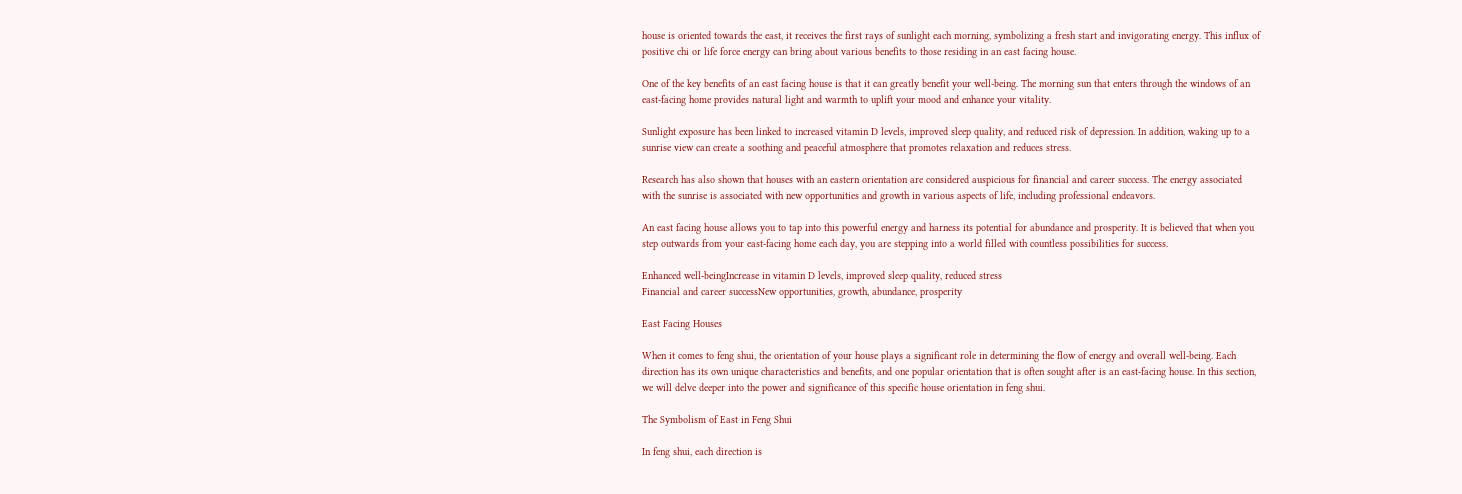house is oriented towards the east, it receives the first rays of sunlight each morning, symbolizing a fresh start and invigorating energy. This influx of positive chi or life force energy can bring about various benefits to those residing in an east facing house.

One of the key benefits of an east facing house is that it can greatly benefit your well-being. The morning sun that enters through the windows of an east-facing home provides natural light and warmth to uplift your mood and enhance your vitality.

Sunlight exposure has been linked to increased vitamin D levels, improved sleep quality, and reduced risk of depression. In addition, waking up to a sunrise view can create a soothing and peaceful atmosphere that promotes relaxation and reduces stress.

Research has also shown that houses with an eastern orientation are considered auspicious for financial and career success. The energy associated with the sunrise is associated with new opportunities and growth in various aspects of life, including professional endeavors.

An east facing house allows you to tap into this powerful energy and harness its potential for abundance and prosperity. It is believed that when you step outwards from your east-facing home each day, you are stepping into a world filled with countless possibilities for success.

Enhanced well-beingIncrease in vitamin D levels, improved sleep quality, reduced stress
Financial and career successNew opportunities, growth, abundance, prosperity

East Facing Houses

When it comes to feng shui, the orientation of your house plays a significant role in determining the flow of energy and overall well-being. Each direction has its own unique characteristics and benefits, and one popular orientation that is often sought after is an east-facing house. In this section, we will delve deeper into the power and significance of this specific house orientation in feng shui.

The Symbolism of East in Feng Shui

In feng shui, each direction is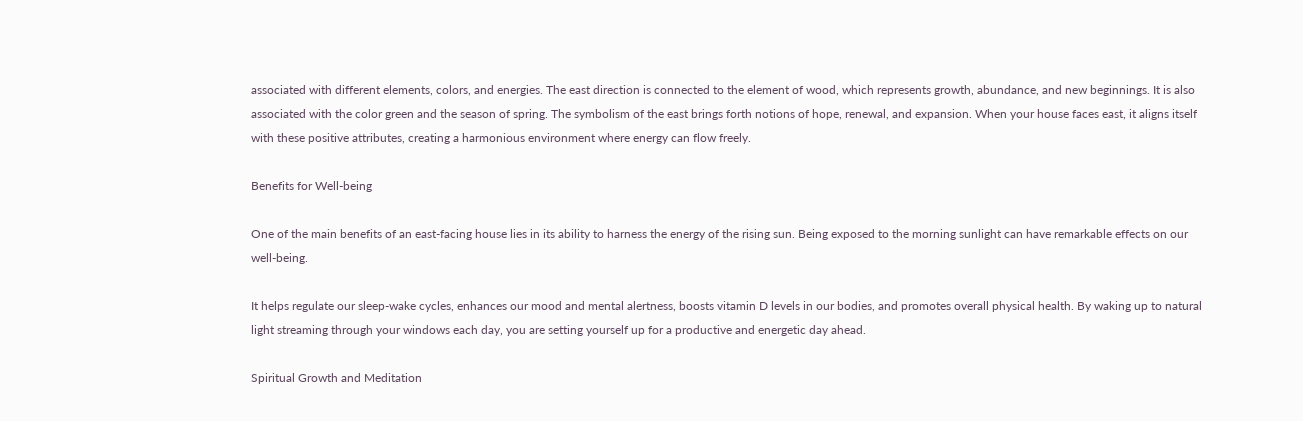associated with different elements, colors, and energies. The east direction is connected to the element of wood, which represents growth, abundance, and new beginnings. It is also associated with the color green and the season of spring. The symbolism of the east brings forth notions of hope, renewal, and expansion. When your house faces east, it aligns itself with these positive attributes, creating a harmonious environment where energy can flow freely.

Benefits for Well-being

One of the main benefits of an east-facing house lies in its ability to harness the energy of the rising sun. Being exposed to the morning sunlight can have remarkable effects on our well-being.

It helps regulate our sleep-wake cycles, enhances our mood and mental alertness, boosts vitamin D levels in our bodies, and promotes overall physical health. By waking up to natural light streaming through your windows each day, you are setting yourself up for a productive and energetic day ahead.

Spiritual Growth and Meditation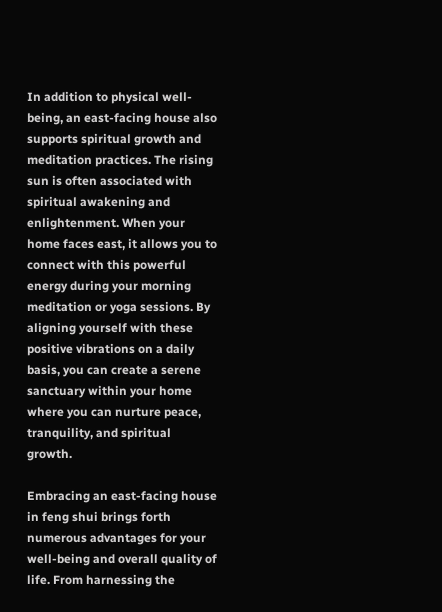In addition to physical well-being, an east-facing house also supports spiritual growth and meditation practices. The rising sun is often associated with spiritual awakening and enlightenment. When your home faces east, it allows you to connect with this powerful energy during your morning meditation or yoga sessions. By aligning yourself with these positive vibrations on a daily basis, you can create a serene sanctuary within your home where you can nurture peace, tranquility, and spiritual growth.

Embracing an east-facing house in feng shui brings forth numerous advantages for your well-being and overall quality of life. From harnessing the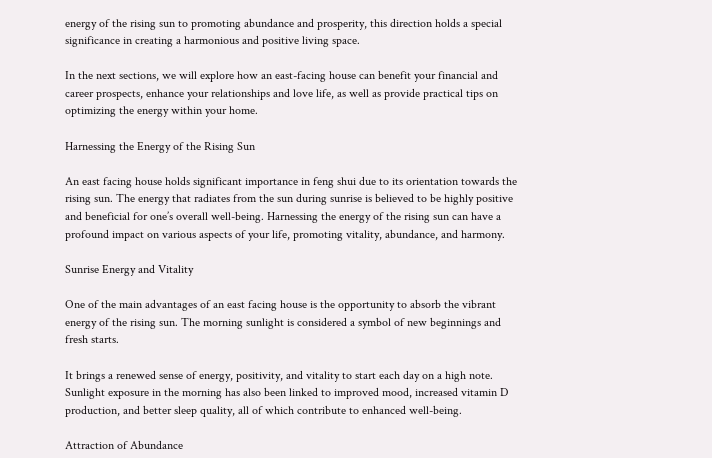energy of the rising sun to promoting abundance and prosperity, this direction holds a special significance in creating a harmonious and positive living space.

In the next sections, we will explore how an east-facing house can benefit your financial and career prospects, enhance your relationships and love life, as well as provide practical tips on optimizing the energy within your home.

Harnessing the Energy of the Rising Sun

An east facing house holds significant importance in feng shui due to its orientation towards the rising sun. The energy that radiates from the sun during sunrise is believed to be highly positive and beneficial for one’s overall well-being. Harnessing the energy of the rising sun can have a profound impact on various aspects of your life, promoting vitality, abundance, and harmony.

Sunrise Energy and Vitality

One of the main advantages of an east facing house is the opportunity to absorb the vibrant energy of the rising sun. The morning sunlight is considered a symbol of new beginnings and fresh starts.

It brings a renewed sense of energy, positivity, and vitality to start each day on a high note. Sunlight exposure in the morning has also been linked to improved mood, increased vitamin D production, and better sleep quality, all of which contribute to enhanced well-being.

Attraction of Abundance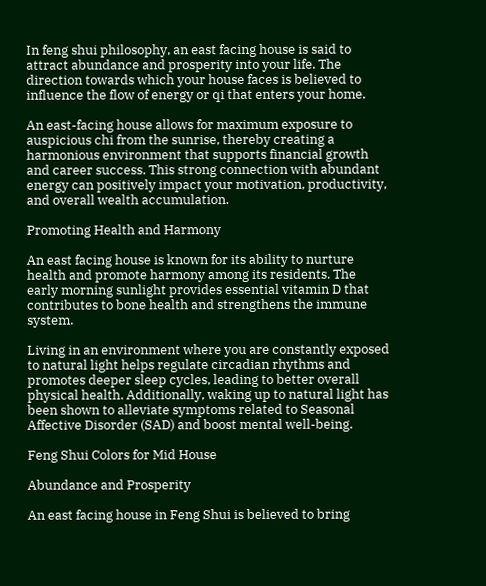In feng shui philosophy, an east facing house is said to attract abundance and prosperity into your life. The direction towards which your house faces is believed to influence the flow of energy or qi that enters your home.

An east-facing house allows for maximum exposure to auspicious chi from the sunrise, thereby creating a harmonious environment that supports financial growth and career success. This strong connection with abundant energy can positively impact your motivation, productivity, and overall wealth accumulation.

Promoting Health and Harmony

An east facing house is known for its ability to nurture health and promote harmony among its residents. The early morning sunlight provides essential vitamin D that contributes to bone health and strengthens the immune system.

Living in an environment where you are constantly exposed to natural light helps regulate circadian rhythms and promotes deeper sleep cycles, leading to better overall physical health. Additionally, waking up to natural light has been shown to alleviate symptoms related to Seasonal Affective Disorder (SAD) and boost mental well-being.

Feng Shui Colors for Mid House

Abundance and Prosperity

An east facing house in Feng Shui is believed to bring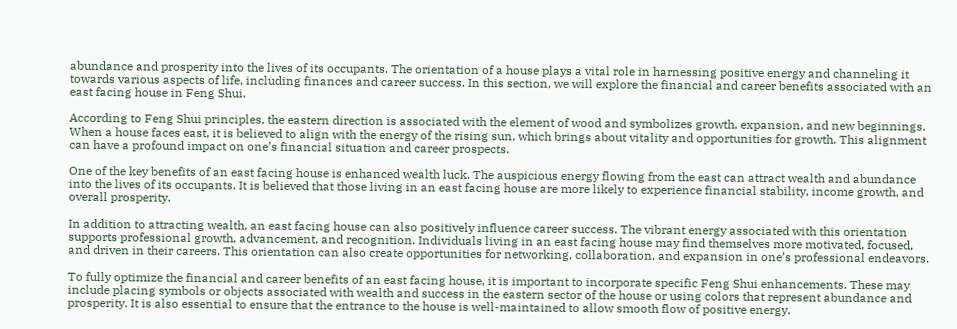abundance and prosperity into the lives of its occupants. The orientation of a house plays a vital role in harnessing positive energy and channeling it towards various aspects of life, including finances and career success. In this section, we will explore the financial and career benefits associated with an east facing house in Feng Shui.

According to Feng Shui principles, the eastern direction is associated with the element of wood and symbolizes growth, expansion, and new beginnings. When a house faces east, it is believed to align with the energy of the rising sun, which brings about vitality and opportunities for growth. This alignment can have a profound impact on one’s financial situation and career prospects.

One of the key benefits of an east facing house is enhanced wealth luck. The auspicious energy flowing from the east can attract wealth and abundance into the lives of its occupants. It is believed that those living in an east facing house are more likely to experience financial stability, income growth, and overall prosperity.

In addition to attracting wealth, an east facing house can also positively influence career success. The vibrant energy associated with this orientation supports professional growth, advancement, and recognition. Individuals living in an east facing house may find themselves more motivated, focused, and driven in their careers. This orientation can also create opportunities for networking, collaboration, and expansion in one’s professional endeavors.

To fully optimize the financial and career benefits of an east facing house, it is important to incorporate specific Feng Shui enhancements. These may include placing symbols or objects associated with wealth and success in the eastern sector of the house or using colors that represent abundance and prosperity. It is also essential to ensure that the entrance to the house is well-maintained to allow smooth flow of positive energy.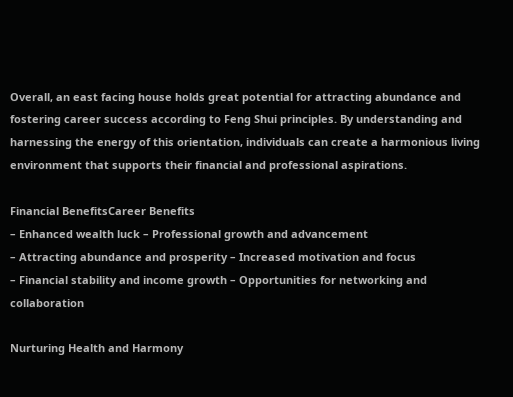Overall, an east facing house holds great potential for attracting abundance and fostering career success according to Feng Shui principles. By understanding and harnessing the energy of this orientation, individuals can create a harmonious living environment that supports their financial and professional aspirations.

Financial BenefitsCareer Benefits
– Enhanced wealth luck – Professional growth and advancement
– Attracting abundance and prosperity – Increased motivation and focus
– Financial stability and income growth – Opportunities for networking and collaboration

Nurturing Health and Harmony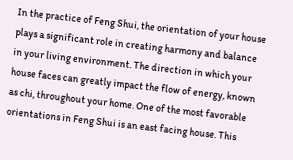In the practice of Feng Shui, the orientation of your house plays a significant role in creating harmony and balance in your living environment. The direction in which your house faces can greatly impact the flow of energy, known as chi, throughout your home. One of the most favorable orientations in Feng Shui is an east facing house. This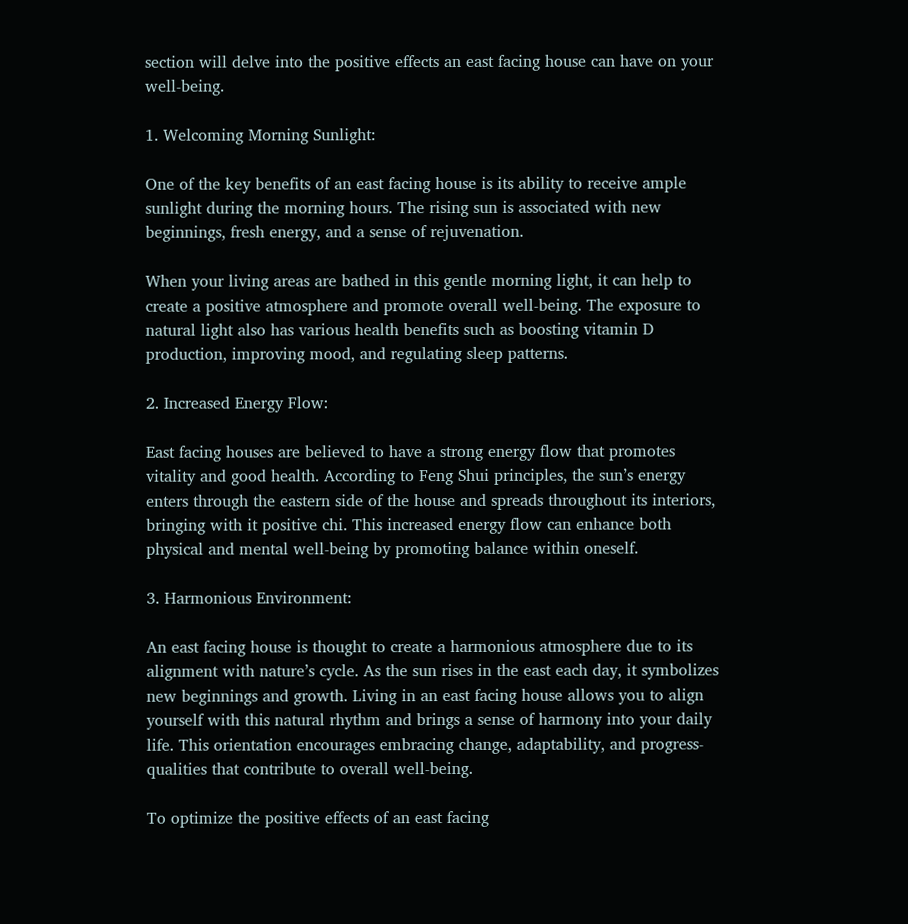section will delve into the positive effects an east facing house can have on your well-being.

1. Welcoming Morning Sunlight:

One of the key benefits of an east facing house is its ability to receive ample sunlight during the morning hours. The rising sun is associated with new beginnings, fresh energy, and a sense of rejuvenation.

When your living areas are bathed in this gentle morning light, it can help to create a positive atmosphere and promote overall well-being. The exposure to natural light also has various health benefits such as boosting vitamin D production, improving mood, and regulating sleep patterns.

2. Increased Energy Flow:

East facing houses are believed to have a strong energy flow that promotes vitality and good health. According to Feng Shui principles, the sun’s energy enters through the eastern side of the house and spreads throughout its interiors, bringing with it positive chi. This increased energy flow can enhance both physical and mental well-being by promoting balance within oneself.

3. Harmonious Environment:

An east facing house is thought to create a harmonious atmosphere due to its alignment with nature’s cycle. As the sun rises in the east each day, it symbolizes new beginnings and growth. Living in an east facing house allows you to align yourself with this natural rhythm and brings a sense of harmony into your daily life. This orientation encourages embracing change, adaptability, and progress-qualities that contribute to overall well-being.

To optimize the positive effects of an east facing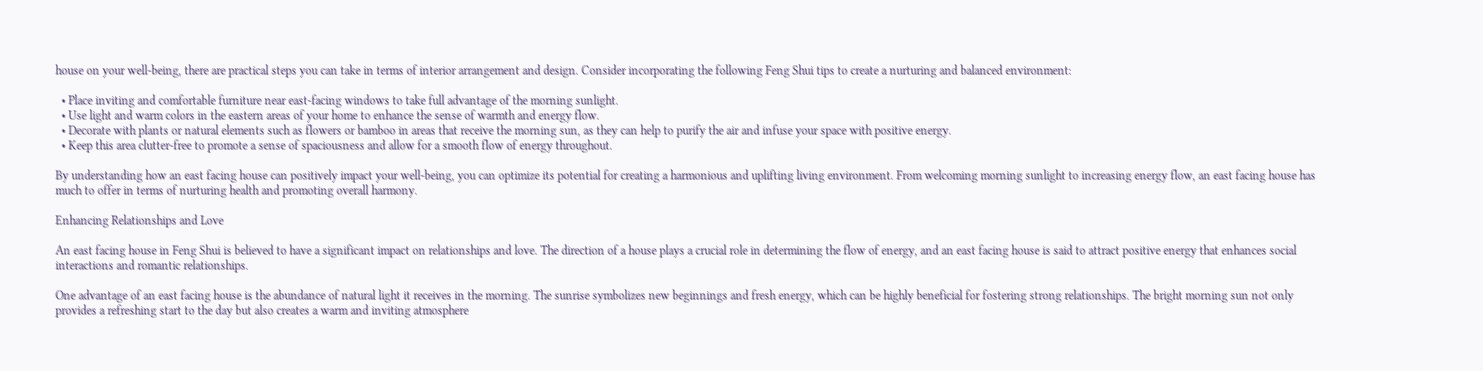house on your well-being, there are practical steps you can take in terms of interior arrangement and design. Consider incorporating the following Feng Shui tips to create a nurturing and balanced environment:

  • Place inviting and comfortable furniture near east-facing windows to take full advantage of the morning sunlight.
  • Use light and warm colors in the eastern areas of your home to enhance the sense of warmth and energy flow.
  • Decorate with plants or natural elements such as flowers or bamboo in areas that receive the morning sun, as they can help to purify the air and infuse your space with positive energy.
  • Keep this area clutter-free to promote a sense of spaciousness and allow for a smooth flow of energy throughout.

By understanding how an east facing house can positively impact your well-being, you can optimize its potential for creating a harmonious and uplifting living environment. From welcoming morning sunlight to increasing energy flow, an east facing house has much to offer in terms of nurturing health and promoting overall harmony.

Enhancing Relationships and Love

An east facing house in Feng Shui is believed to have a significant impact on relationships and love. The direction of a house plays a crucial role in determining the flow of energy, and an east facing house is said to attract positive energy that enhances social interactions and romantic relationships.

One advantage of an east facing house is the abundance of natural light it receives in the morning. The sunrise symbolizes new beginnings and fresh energy, which can be highly beneficial for fostering strong relationships. The bright morning sun not only provides a refreshing start to the day but also creates a warm and inviting atmosphere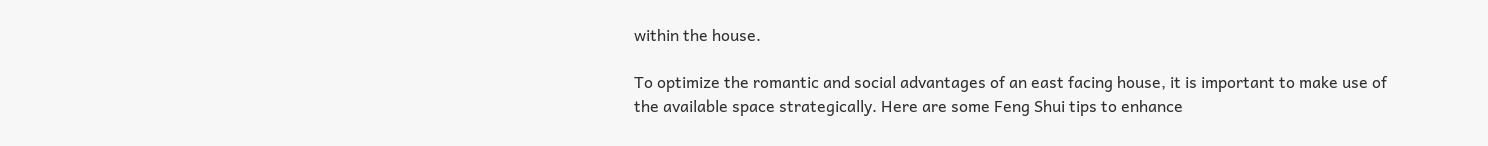within the house.

To optimize the romantic and social advantages of an east facing house, it is important to make use of the available space strategically. Here are some Feng Shui tips to enhance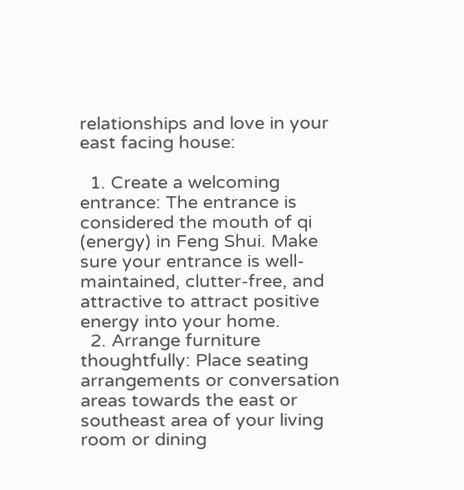relationships and love in your east facing house:

  1. Create a welcoming entrance: The entrance is considered the mouth of qi (energy) in Feng Shui. Make sure your entrance is well-maintained, clutter-free, and attractive to attract positive energy into your home.
  2. Arrange furniture thoughtfully: Place seating arrangements or conversation areas towards the east or southeast area of your living room or dining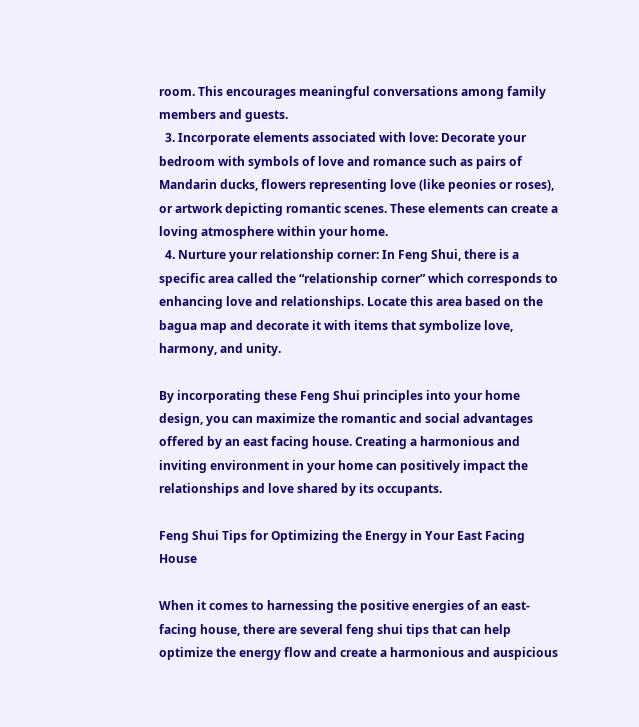room. This encourages meaningful conversations among family members and guests.
  3. Incorporate elements associated with love: Decorate your bedroom with symbols of love and romance such as pairs of Mandarin ducks, flowers representing love (like peonies or roses), or artwork depicting romantic scenes. These elements can create a loving atmosphere within your home.
  4. Nurture your relationship corner: In Feng Shui, there is a specific area called the “relationship corner” which corresponds to enhancing love and relationships. Locate this area based on the bagua map and decorate it with items that symbolize love, harmony, and unity.

By incorporating these Feng Shui principles into your home design, you can maximize the romantic and social advantages offered by an east facing house. Creating a harmonious and inviting environment in your home can positively impact the relationships and love shared by its occupants.

Feng Shui Tips for Optimizing the Energy in Your East Facing House

When it comes to harnessing the positive energies of an east-facing house, there are several feng shui tips that can help optimize the energy flow and create a harmonious and auspicious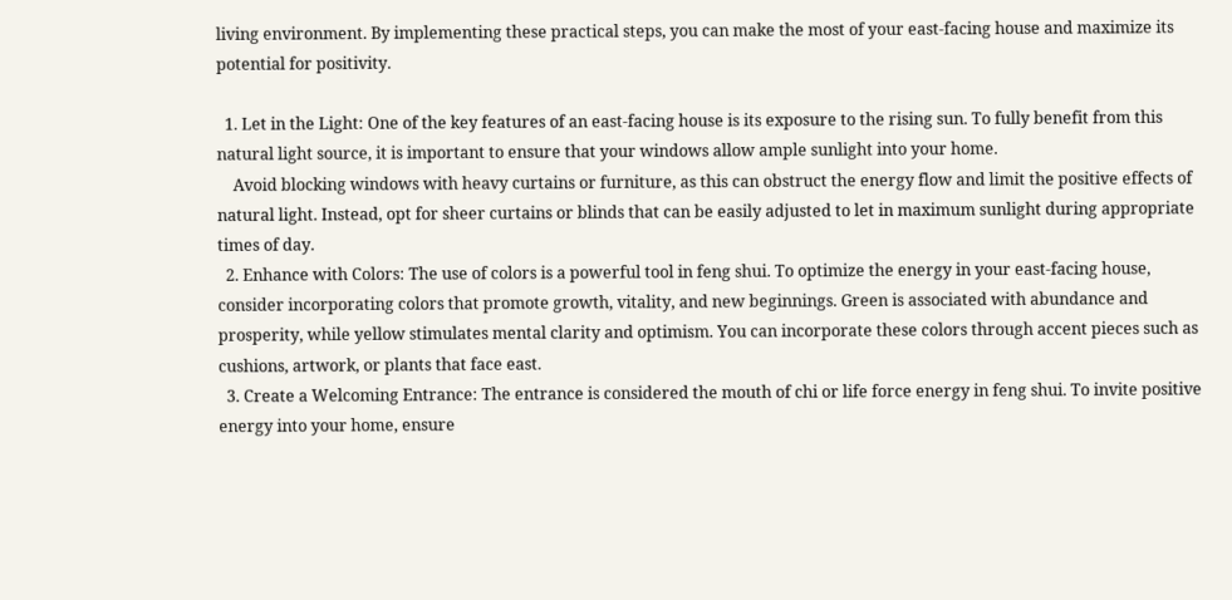living environment. By implementing these practical steps, you can make the most of your east-facing house and maximize its potential for positivity.

  1. Let in the Light: One of the key features of an east-facing house is its exposure to the rising sun. To fully benefit from this natural light source, it is important to ensure that your windows allow ample sunlight into your home.
    Avoid blocking windows with heavy curtains or furniture, as this can obstruct the energy flow and limit the positive effects of natural light. Instead, opt for sheer curtains or blinds that can be easily adjusted to let in maximum sunlight during appropriate times of day.
  2. Enhance with Colors: The use of colors is a powerful tool in feng shui. To optimize the energy in your east-facing house, consider incorporating colors that promote growth, vitality, and new beginnings. Green is associated with abundance and prosperity, while yellow stimulates mental clarity and optimism. You can incorporate these colors through accent pieces such as cushions, artwork, or plants that face east.
  3. Create a Welcoming Entrance: The entrance is considered the mouth of chi or life force energy in feng shui. To invite positive energy into your home, ensure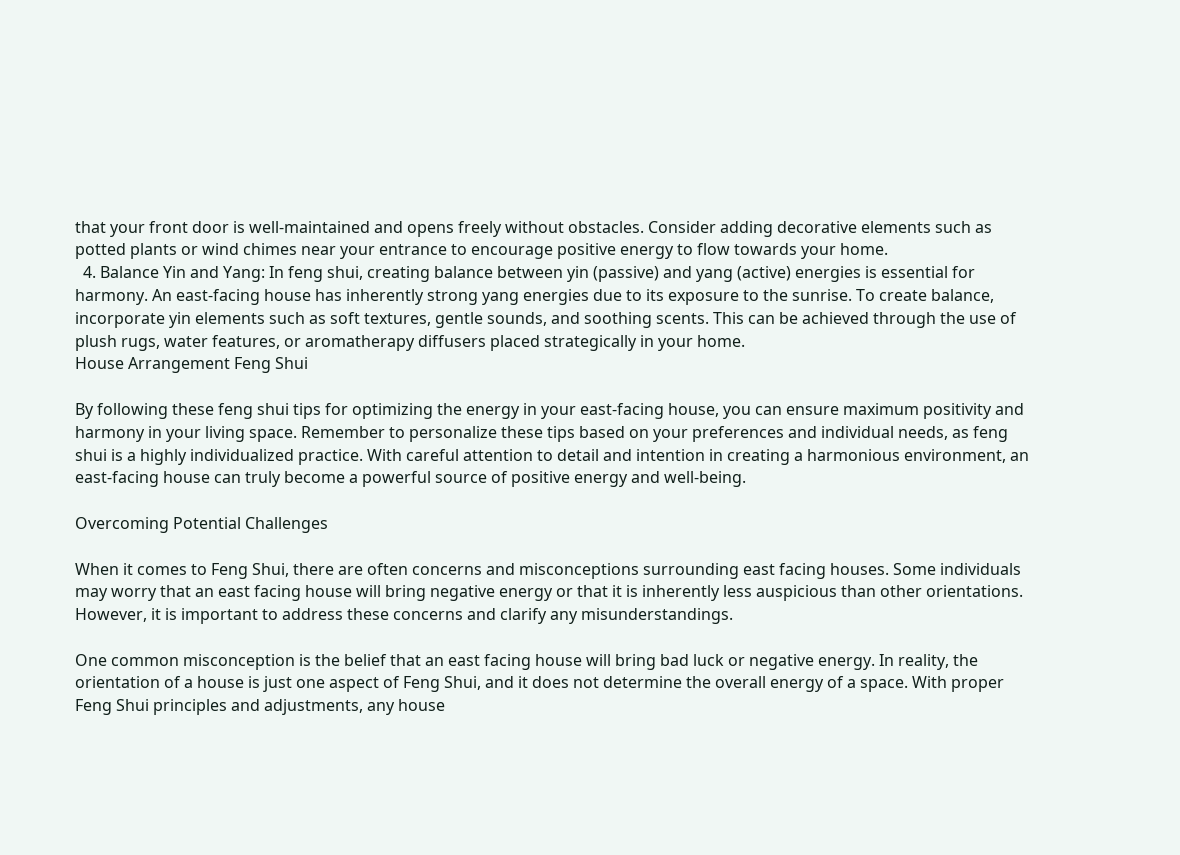that your front door is well-maintained and opens freely without obstacles. Consider adding decorative elements such as potted plants or wind chimes near your entrance to encourage positive energy to flow towards your home.
  4. Balance Yin and Yang: In feng shui, creating balance between yin (passive) and yang (active) energies is essential for harmony. An east-facing house has inherently strong yang energies due to its exposure to the sunrise. To create balance, incorporate yin elements such as soft textures, gentle sounds, and soothing scents. This can be achieved through the use of plush rugs, water features, or aromatherapy diffusers placed strategically in your home.
House Arrangement Feng Shui

By following these feng shui tips for optimizing the energy in your east-facing house, you can ensure maximum positivity and harmony in your living space. Remember to personalize these tips based on your preferences and individual needs, as feng shui is a highly individualized practice. With careful attention to detail and intention in creating a harmonious environment, an east-facing house can truly become a powerful source of positive energy and well-being.

Overcoming Potential Challenges

When it comes to Feng Shui, there are often concerns and misconceptions surrounding east facing houses. Some individuals may worry that an east facing house will bring negative energy or that it is inherently less auspicious than other orientations. However, it is important to address these concerns and clarify any misunderstandings.

One common misconception is the belief that an east facing house will bring bad luck or negative energy. In reality, the orientation of a house is just one aspect of Feng Shui, and it does not determine the overall energy of a space. With proper Feng Shui principles and adjustments, any house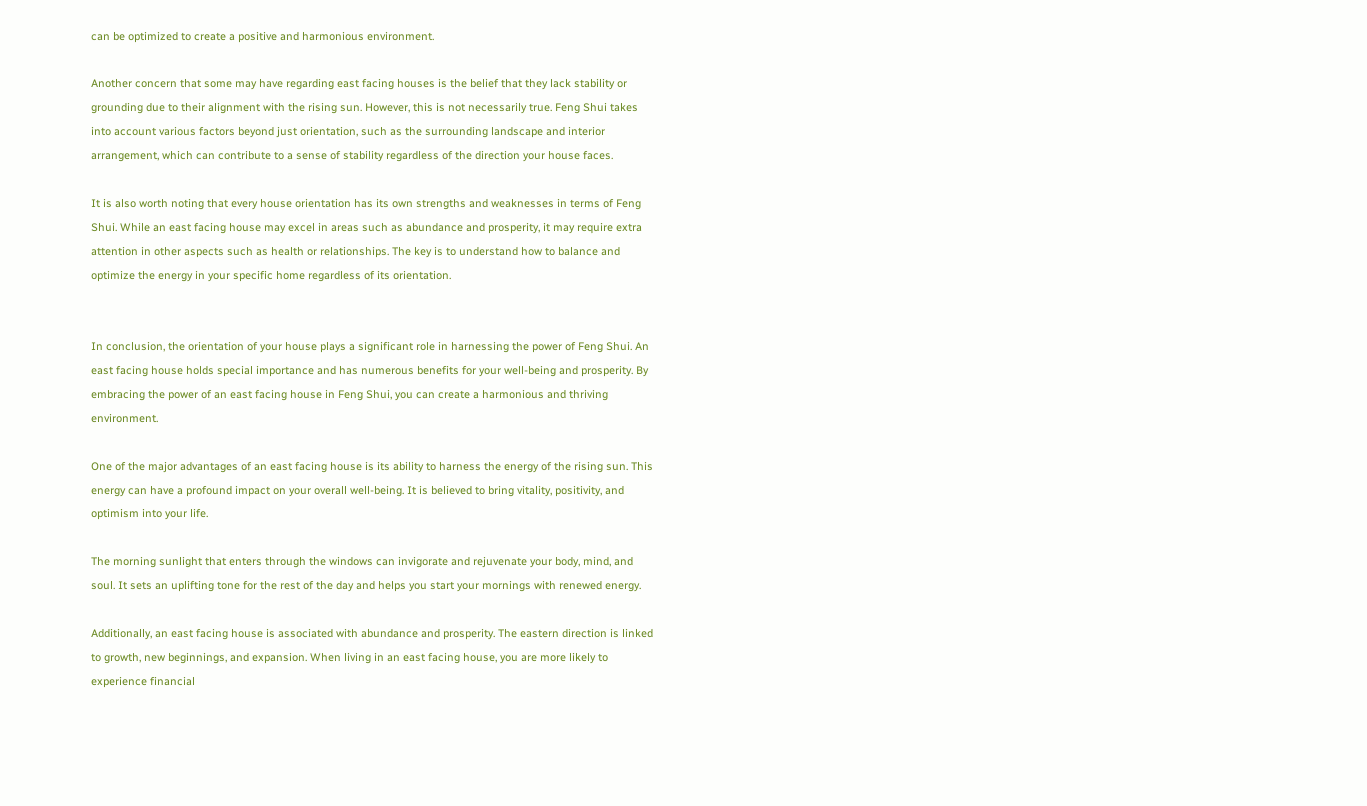can be optimized to create a positive and harmonious environment.

Another concern that some may have regarding east facing houses is the belief that they lack stability or grounding due to their alignment with the rising sun. However, this is not necessarily true. Feng Shui takes into account various factors beyond just orientation, such as the surrounding landscape and interior arrangement, which can contribute to a sense of stability regardless of the direction your house faces.

It is also worth noting that every house orientation has its own strengths and weaknesses in terms of Feng Shui. While an east facing house may excel in areas such as abundance and prosperity, it may require extra attention in other aspects such as health or relationships. The key is to understand how to balance and optimize the energy in your specific home regardless of its orientation.


In conclusion, the orientation of your house plays a significant role in harnessing the power of Feng Shui. An east facing house holds special importance and has numerous benefits for your well-being and prosperity. By embracing the power of an east facing house in Feng Shui, you can create a harmonious and thriving environment.

One of the major advantages of an east facing house is its ability to harness the energy of the rising sun. This energy can have a profound impact on your overall well-being. It is believed to bring vitality, positivity, and optimism into your life.

The morning sunlight that enters through the windows can invigorate and rejuvenate your body, mind, and soul. It sets an uplifting tone for the rest of the day and helps you start your mornings with renewed energy.

Additionally, an east facing house is associated with abundance and prosperity. The eastern direction is linked to growth, new beginnings, and expansion. When living in an east facing house, you are more likely to experience financial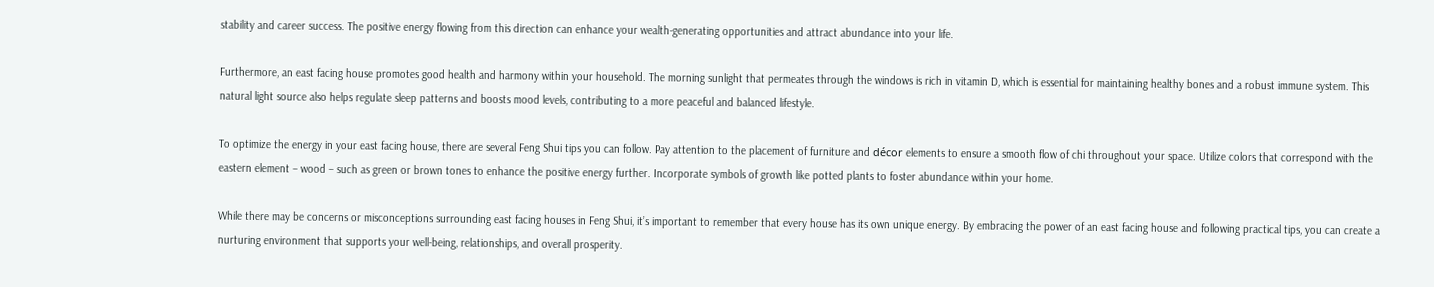stability and career success. The positive energy flowing from this direction can enhance your wealth-generating opportunities and attract abundance into your life.

Furthermore, an east facing house promotes good health and harmony within your household. The morning sunlight that permeates through the windows is rich in vitamin D, which is essential for maintaining healthy bones and a robust immune system. This natural light source also helps regulate sleep patterns and boosts mood levels, contributing to a more peaceful and balanced lifestyle.

To optimize the energy in your east facing house, there are several Feng Shui tips you can follow. Pay attention to the placement of furniture and décor elements to ensure a smooth flow of chi throughout your space. Utilize colors that correspond with the eastern element – wood – such as green or brown tones to enhance the positive energy further. Incorporate symbols of growth like potted plants to foster abundance within your home.

While there may be concerns or misconceptions surrounding east facing houses in Feng Shui, it’s important to remember that every house has its own unique energy. By embracing the power of an east facing house and following practical tips, you can create a nurturing environment that supports your well-being, relationships, and overall prosperity.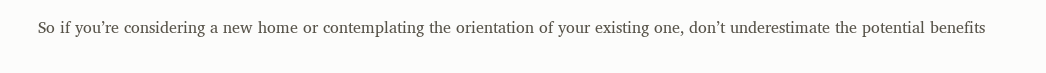So if you’re considering a new home or contemplating the orientation of your existing one, don’t underestimate the potential benefits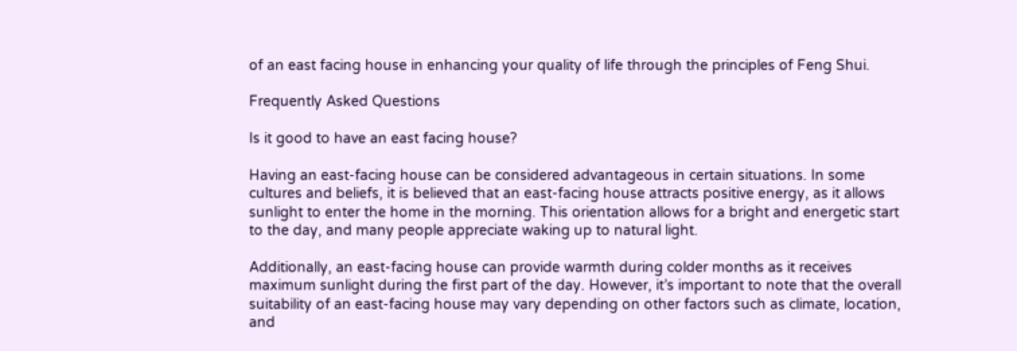of an east facing house in enhancing your quality of life through the principles of Feng Shui.

Frequently Asked Questions

Is it good to have an east facing house?

Having an east-facing house can be considered advantageous in certain situations. In some cultures and beliefs, it is believed that an east-facing house attracts positive energy, as it allows sunlight to enter the home in the morning. This orientation allows for a bright and energetic start to the day, and many people appreciate waking up to natural light.

Additionally, an east-facing house can provide warmth during colder months as it receives maximum sunlight during the first part of the day. However, it’s important to note that the overall suitability of an east-facing house may vary depending on other factors such as climate, location, and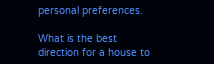personal preferences.

What is the best direction for a house to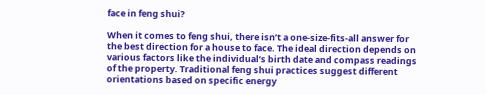face in feng shui?

When it comes to feng shui, there isn’t a one-size-fits-all answer for the best direction for a house to face. The ideal direction depends on various factors like the individual’s birth date and compass readings of the property. Traditional feng shui practices suggest different orientations based on specific energy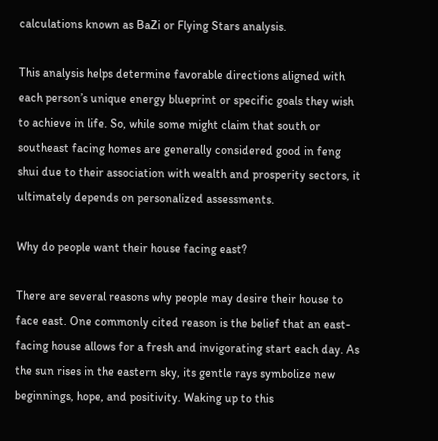calculations known as BaZi or Flying Stars analysis.

This analysis helps determine favorable directions aligned with each person’s unique energy blueprint or specific goals they wish to achieve in life. So, while some might claim that south or southeast facing homes are generally considered good in feng shui due to their association with wealth and prosperity sectors, it ultimately depends on personalized assessments.

Why do people want their house facing east?

There are several reasons why people may desire their house to face east. One commonly cited reason is the belief that an east-facing house allows for a fresh and invigorating start each day. As the sun rises in the eastern sky, its gentle rays symbolize new beginnings, hope, and positivity. Waking up to this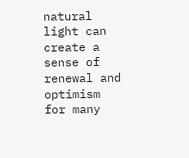natural light can create a sense of renewal and optimism for many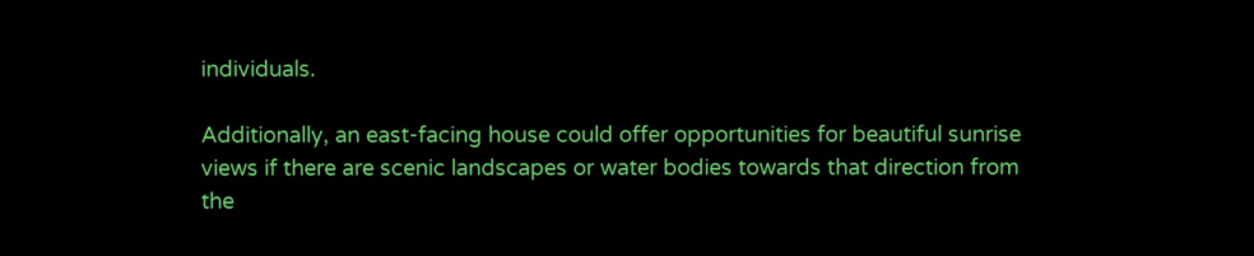individuals.

Additionally, an east-facing house could offer opportunities for beautiful sunrise views if there are scenic landscapes or water bodies towards that direction from the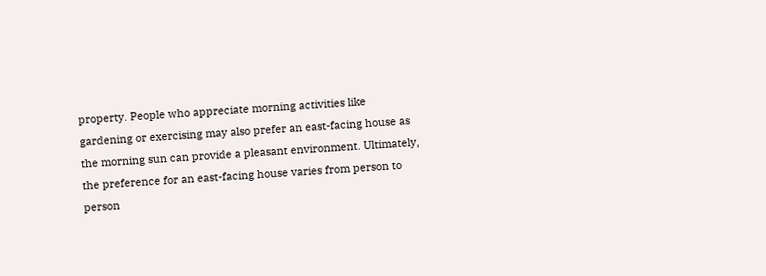property. People who appreciate morning activities like gardening or exercising may also prefer an east-facing house as the morning sun can provide a pleasant environment. Ultimately, the preference for an east-facing house varies from person to person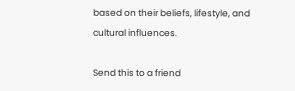based on their beliefs, lifestyle, and cultural influences.

Send this to a friend